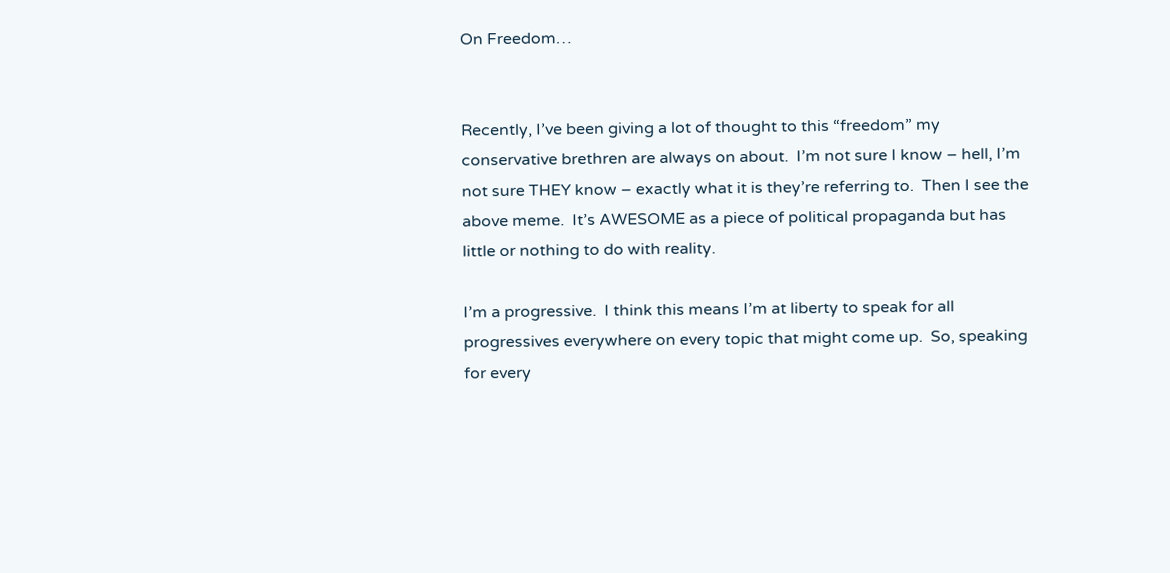On Freedom…


Recently, I’ve been giving a lot of thought to this “freedom” my conservative brethren are always on about.  I’m not sure I know – hell, I’m not sure THEY know – exactly what it is they’re referring to.  Then I see the above meme.  It’s AWESOME as a piece of political propaganda but has little or nothing to do with reality.

I’m a progressive.  I think this means I’m at liberty to speak for all progressives everywhere on every topic that might come up.  So, speaking for every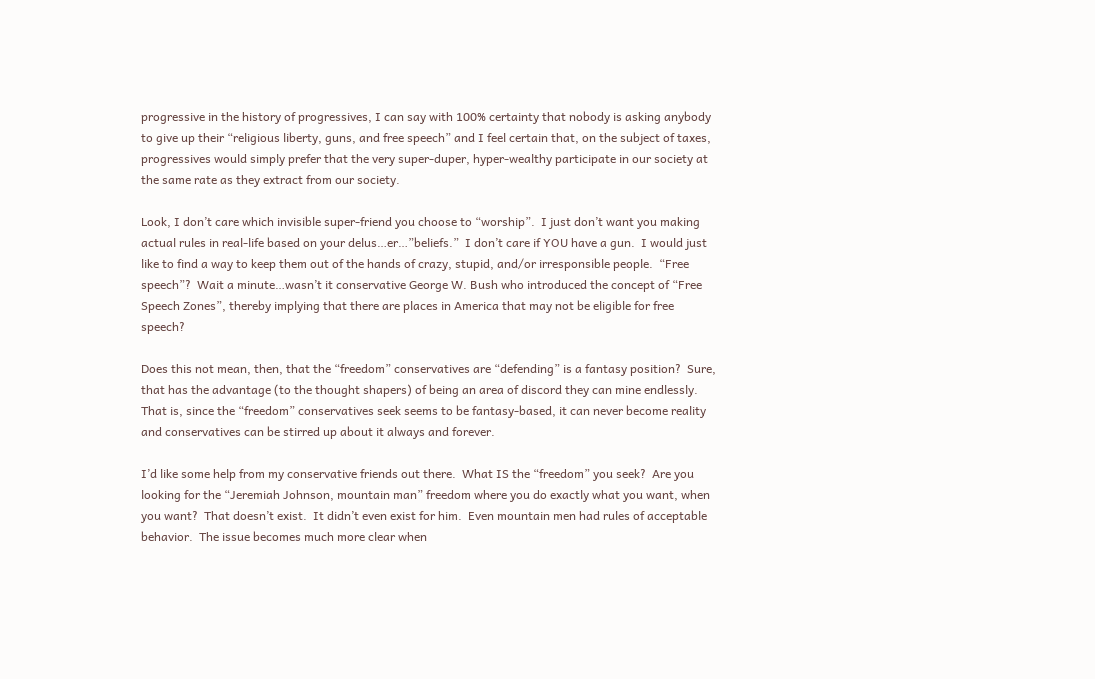progressive in the history of progressives, I can say with 100% certainty that nobody is asking anybody to give up their “religious liberty, guns, and free speech” and I feel certain that, on the subject of taxes, progressives would simply prefer that the very super-duper, hyper-wealthy participate in our society at the same rate as they extract from our society.

Look, I don’t care which invisible super-friend you choose to “worship”.  I just don’t want you making actual rules in real-life based on your delus…er…”beliefs.”  I don’t care if YOU have a gun.  I would just like to find a way to keep them out of the hands of crazy, stupid, and/or irresponsible people.  “Free speech”?  Wait a minute…wasn’t it conservative George W. Bush who introduced the concept of “Free Speech Zones”, thereby implying that there are places in America that may not be eligible for free speech?

Does this not mean, then, that the “freedom” conservatives are “defending” is a fantasy position?  Sure, that has the advantage (to the thought shapers) of being an area of discord they can mine endlessly.  That is, since the “freedom” conservatives seek seems to be fantasy-based, it can never become reality and conservatives can be stirred up about it always and forever.

I’d like some help from my conservative friends out there.  What IS the “freedom” you seek?  Are you looking for the “Jeremiah Johnson, mountain man” freedom where you do exactly what you want, when you want?  That doesn’t exist.  It didn’t even exist for him.  Even mountain men had rules of acceptable behavior.  The issue becomes much more clear when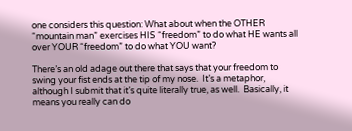one considers this question: What about when the OTHER “mountain man” exercises HIS “freedom” to do what HE wants all over YOUR “freedom” to do what YOU want?

There’s an old adage out there that says that your freedom to swing your fist ends at the tip of my nose.  It’s a metaphor, although I submit that it’s quite literally true, as well.  Basically, it means you really can do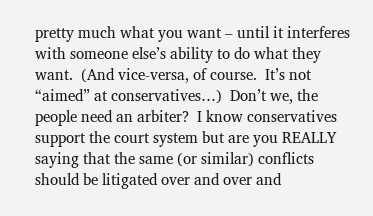pretty much what you want – until it interferes with someone else’s ability to do what they want.  (And vice-versa, of course.  It’s not “aimed” at conservatives…)  Don’t we, the people need an arbiter?  I know conservatives support the court system but are you REALLY saying that the same (or similar) conflicts should be litigated over and over and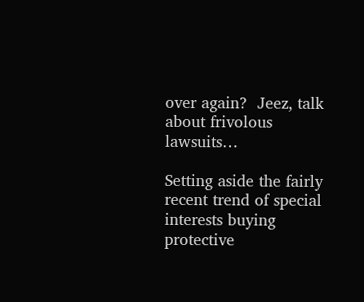over again?  Jeez, talk about frivolous lawsuits…

Setting aside the fairly recent trend of special interests buying protective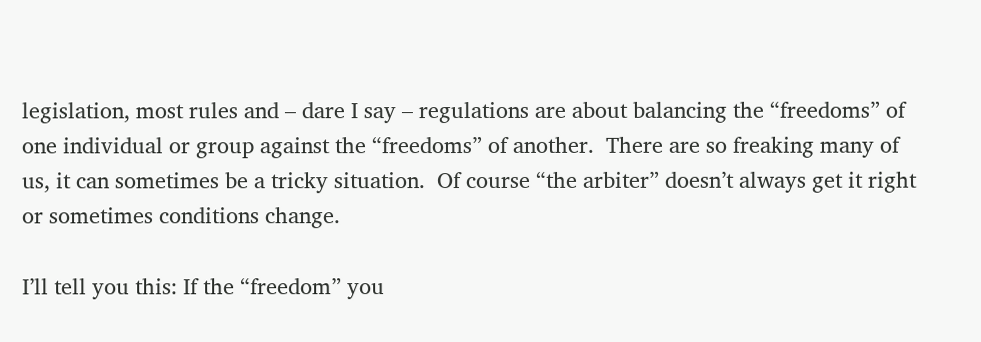legislation, most rules and – dare I say – regulations are about balancing the “freedoms” of one individual or group against the “freedoms” of another.  There are so freaking many of us, it can sometimes be a tricky situation.  Of course “the arbiter” doesn’t always get it right or sometimes conditions change.

I’ll tell you this: If the “freedom” you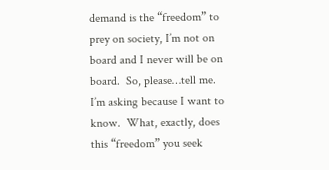demand is the “freedom” to prey on society, I’m not on board and I never will be on board.  So, please…tell me.  I’m asking because I want to know.  What, exactly, does this “freedom” you seek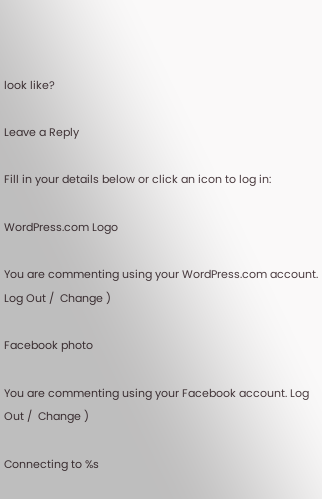look like?

Leave a Reply

Fill in your details below or click an icon to log in:

WordPress.com Logo

You are commenting using your WordPress.com account. Log Out /  Change )

Facebook photo

You are commenting using your Facebook account. Log Out /  Change )

Connecting to %s